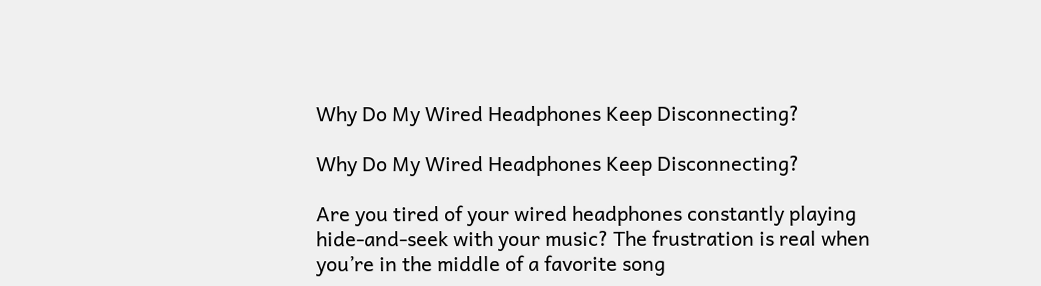Why Do My Wired Headphones Keep Disconnecting?

Why Do My Wired Headphones Keep Disconnecting?

Are you tired of your wired headphones constantly playing hide-and-seek with your music? The frustration is real when you’re in the middle of a favorite song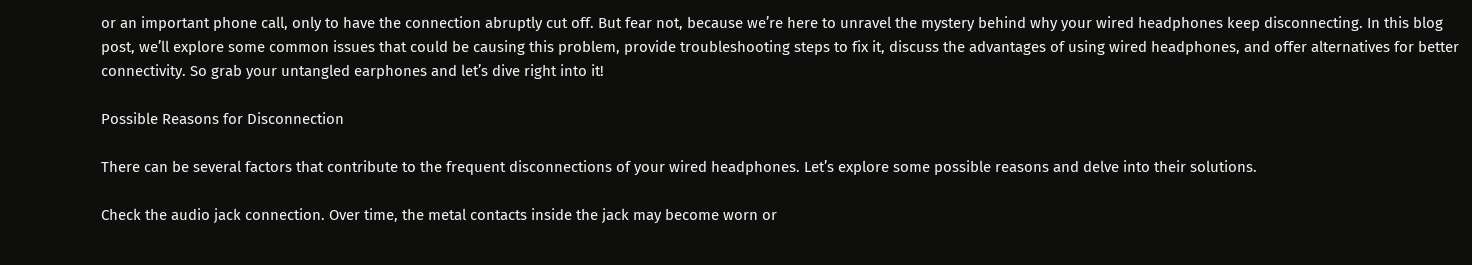or an important phone call, only to have the connection abruptly cut off. But fear not, because we’re here to unravel the mystery behind why your wired headphones keep disconnecting. In this blog post, we’ll explore some common issues that could be causing this problem, provide troubleshooting steps to fix it, discuss the advantages of using wired headphones, and offer alternatives for better connectivity. So grab your untangled earphones and let’s dive right into it!

Possible Reasons for Disconnection

There can be several factors that contribute to the frequent disconnections of your wired headphones. Let’s explore some possible reasons and delve into their solutions.

Check the audio jack connection. Over time, the metal contacts inside the jack may become worn or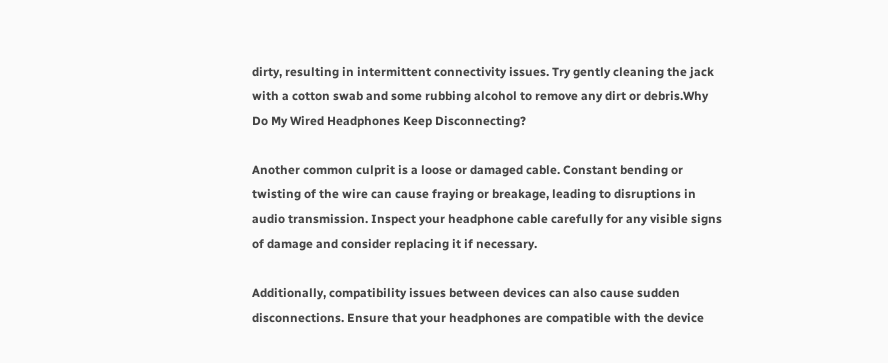dirty, resulting in intermittent connectivity issues. Try gently cleaning the jack with a cotton swab and some rubbing alcohol to remove any dirt or debris.Why Do My Wired Headphones Keep Disconnecting?

Another common culprit is a loose or damaged cable. Constant bending or twisting of the wire can cause fraying or breakage, leading to disruptions in audio transmission. Inspect your headphone cable carefully for any visible signs of damage and consider replacing it if necessary.

Additionally, compatibility issues between devices can also cause sudden disconnections. Ensure that your headphones are compatible with the device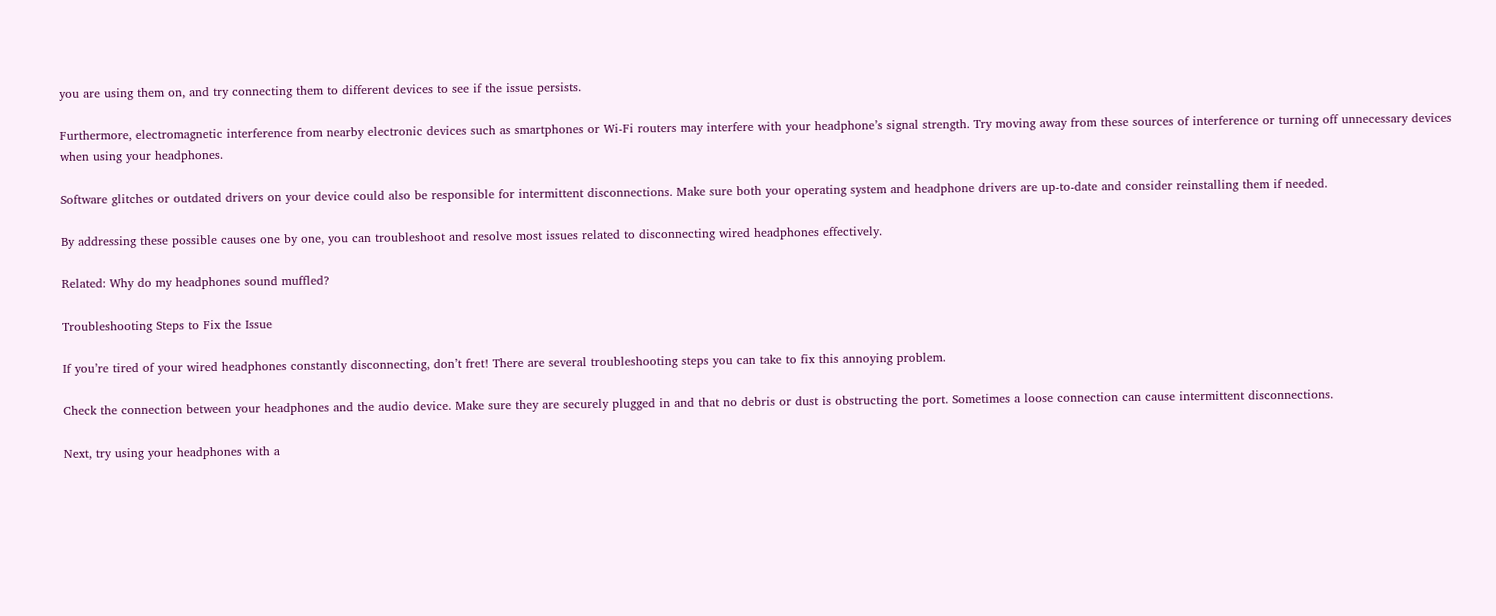you are using them on, and try connecting them to different devices to see if the issue persists.

Furthermore, electromagnetic interference from nearby electronic devices such as smartphones or Wi-Fi routers may interfere with your headphone’s signal strength. Try moving away from these sources of interference or turning off unnecessary devices when using your headphones.

Software glitches or outdated drivers on your device could also be responsible for intermittent disconnections. Make sure both your operating system and headphone drivers are up-to-date and consider reinstalling them if needed.

By addressing these possible causes one by one, you can troubleshoot and resolve most issues related to disconnecting wired headphones effectively.

Related: Why do my headphones sound muffled?

Troubleshooting Steps to Fix the Issue

If you’re tired of your wired headphones constantly disconnecting, don’t fret! There are several troubleshooting steps you can take to fix this annoying problem.

Check the connection between your headphones and the audio device. Make sure they are securely plugged in and that no debris or dust is obstructing the port. Sometimes a loose connection can cause intermittent disconnections.

Next, try using your headphones with a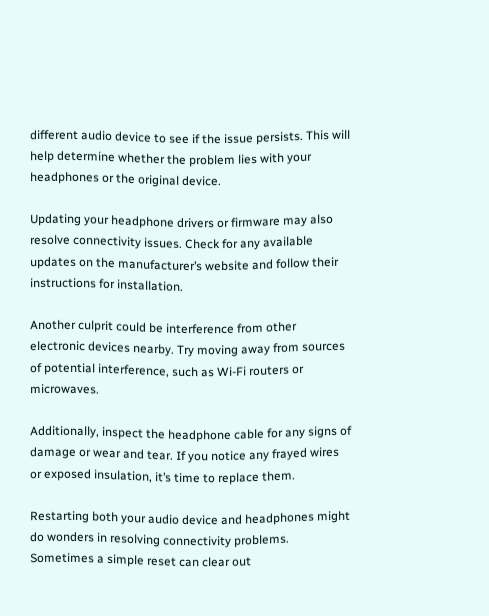different audio device to see if the issue persists. This will help determine whether the problem lies with your headphones or the original device.

Updating your headphone drivers or firmware may also resolve connectivity issues. Check for any available updates on the manufacturer’s website and follow their instructions for installation.

Another culprit could be interference from other electronic devices nearby. Try moving away from sources of potential interference, such as Wi-Fi routers or microwaves.

Additionally, inspect the headphone cable for any signs of damage or wear and tear. If you notice any frayed wires or exposed insulation, it’s time to replace them.

Restarting both your audio device and headphones might do wonders in resolving connectivity problems. Sometimes a simple reset can clear out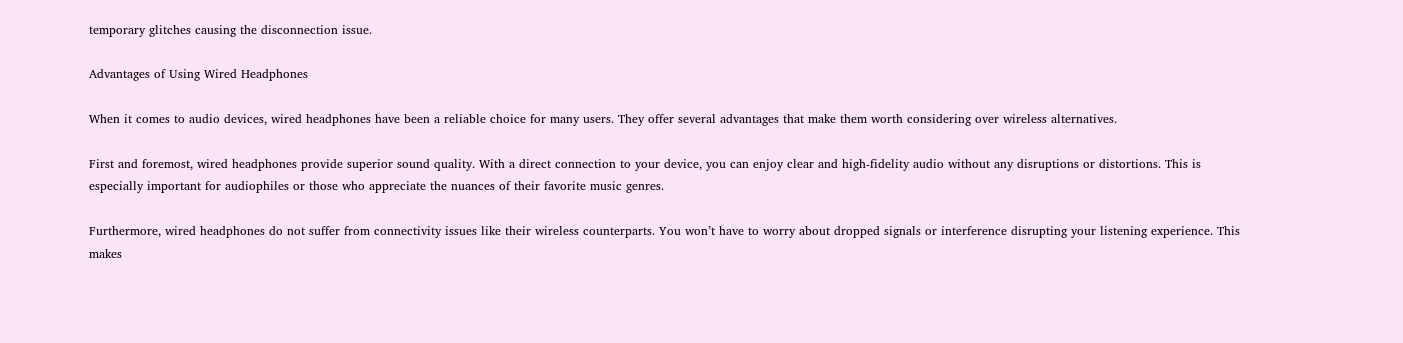temporary glitches causing the disconnection issue.

Advantages of Using Wired Headphones

When it comes to audio devices, wired headphones have been a reliable choice for many users. They offer several advantages that make them worth considering over wireless alternatives.

First and foremost, wired headphones provide superior sound quality. With a direct connection to your device, you can enjoy clear and high-fidelity audio without any disruptions or distortions. This is especially important for audiophiles or those who appreciate the nuances of their favorite music genres.

Furthermore, wired headphones do not suffer from connectivity issues like their wireless counterparts. You won’t have to worry about dropped signals or interference disrupting your listening experience. This makes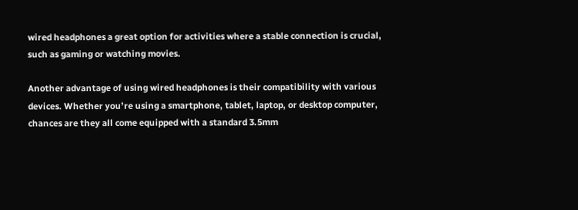wired headphones a great option for activities where a stable connection is crucial, such as gaming or watching movies.

Another advantage of using wired headphones is their compatibility with various devices. Whether you’re using a smartphone, tablet, laptop, or desktop computer, chances are they all come equipped with a standard 3.5mm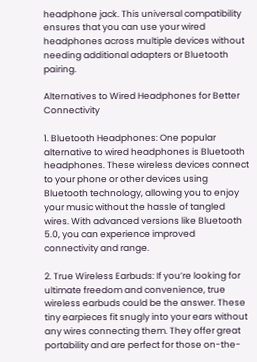headphone jack. This universal compatibility ensures that you can use your wired headphones across multiple devices without needing additional adapters or Bluetooth pairing.

Alternatives to Wired Headphones for Better Connectivity

1. Bluetooth Headphones: One popular alternative to wired headphones is Bluetooth headphones. These wireless devices connect to your phone or other devices using Bluetooth technology, allowing you to enjoy your music without the hassle of tangled wires. With advanced versions like Bluetooth 5.0, you can experience improved connectivity and range.

2. True Wireless Earbuds: If you’re looking for ultimate freedom and convenience, true wireless earbuds could be the answer. These tiny earpieces fit snugly into your ears without any wires connecting them. They offer great portability and are perfect for those on-the-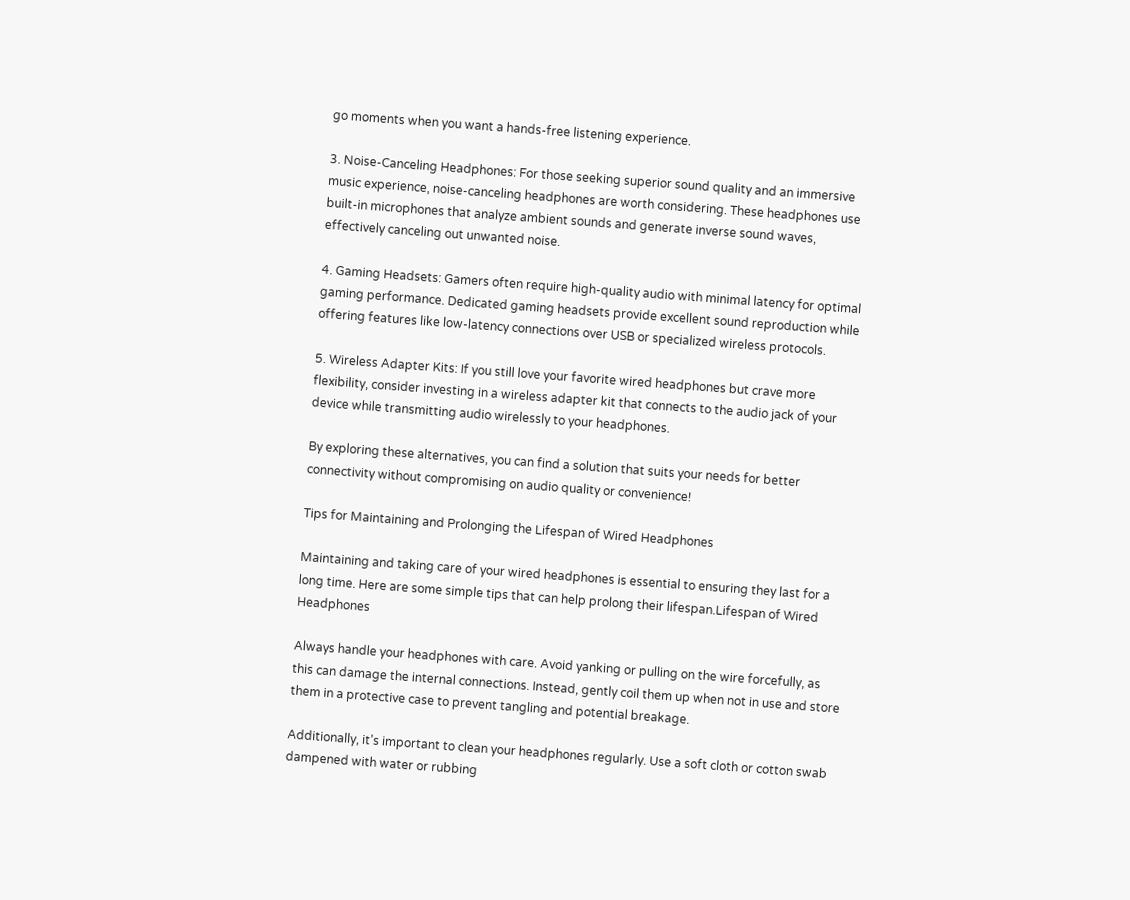go moments when you want a hands-free listening experience.

3. Noise-Canceling Headphones: For those seeking superior sound quality and an immersive music experience, noise-canceling headphones are worth considering. These headphones use built-in microphones that analyze ambient sounds and generate inverse sound waves, effectively canceling out unwanted noise.

4. Gaming Headsets: Gamers often require high-quality audio with minimal latency for optimal gaming performance. Dedicated gaming headsets provide excellent sound reproduction while offering features like low-latency connections over USB or specialized wireless protocols.

5. Wireless Adapter Kits: If you still love your favorite wired headphones but crave more flexibility, consider investing in a wireless adapter kit that connects to the audio jack of your device while transmitting audio wirelessly to your headphones.

By exploring these alternatives, you can find a solution that suits your needs for better connectivity without compromising on audio quality or convenience!

Tips for Maintaining and Prolonging the Lifespan of Wired Headphones

Maintaining and taking care of your wired headphones is essential to ensuring they last for a long time. Here are some simple tips that can help prolong their lifespan.Lifespan of Wired Headphones

Always handle your headphones with care. Avoid yanking or pulling on the wire forcefully, as this can damage the internal connections. Instead, gently coil them up when not in use and store them in a protective case to prevent tangling and potential breakage.

Additionally, it’s important to clean your headphones regularly. Use a soft cloth or cotton swab dampened with water or rubbing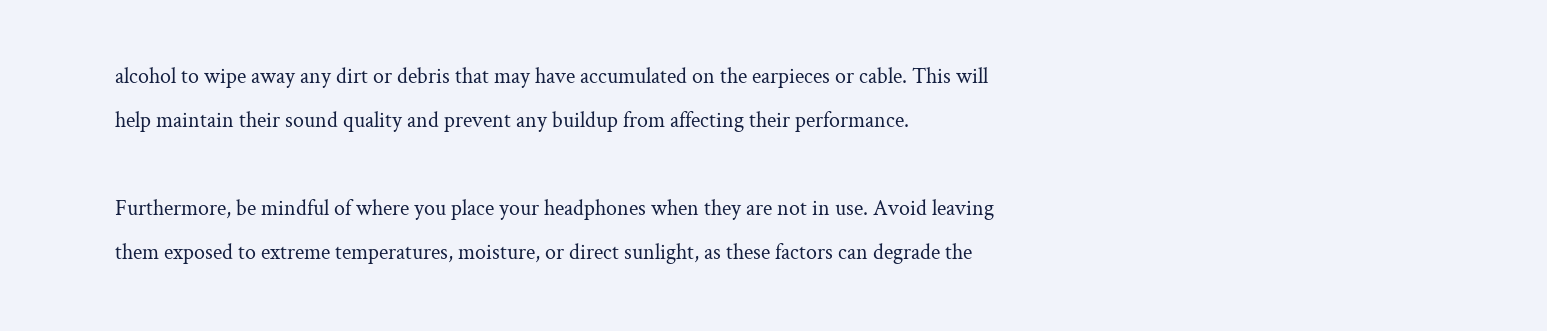alcohol to wipe away any dirt or debris that may have accumulated on the earpieces or cable. This will help maintain their sound quality and prevent any buildup from affecting their performance.

Furthermore, be mindful of where you place your headphones when they are not in use. Avoid leaving them exposed to extreme temperatures, moisture, or direct sunlight, as these factors can degrade the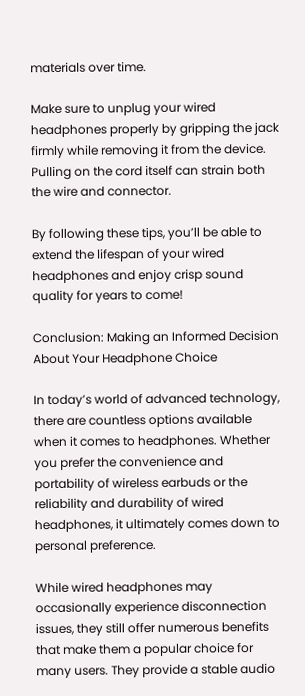materials over time.

Make sure to unplug your wired headphones properly by gripping the jack firmly while removing it from the device. Pulling on the cord itself can strain both the wire and connector.

By following these tips, you’ll be able to extend the lifespan of your wired headphones and enjoy crisp sound quality for years to come!

Conclusion: Making an Informed Decision About Your Headphone Choice

In today’s world of advanced technology, there are countless options available when it comes to headphones. Whether you prefer the convenience and portability of wireless earbuds or the reliability and durability of wired headphones, it ultimately comes down to personal preference.

While wired headphones may occasionally experience disconnection issues, they still offer numerous benefits that make them a popular choice for many users. They provide a stable audio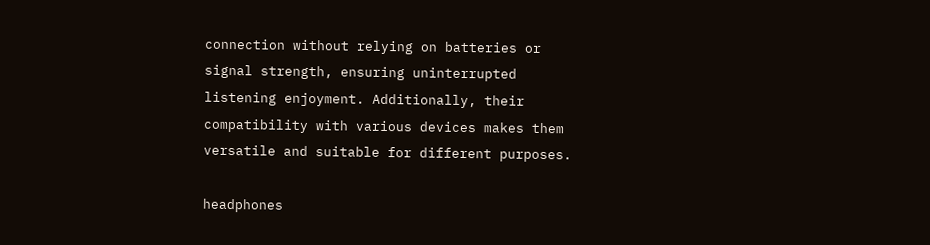connection without relying on batteries or signal strength, ensuring uninterrupted listening enjoyment. Additionally, their compatibility with various devices makes them versatile and suitable for different purposes.

headphones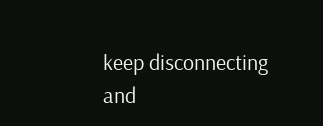keep disconnecting and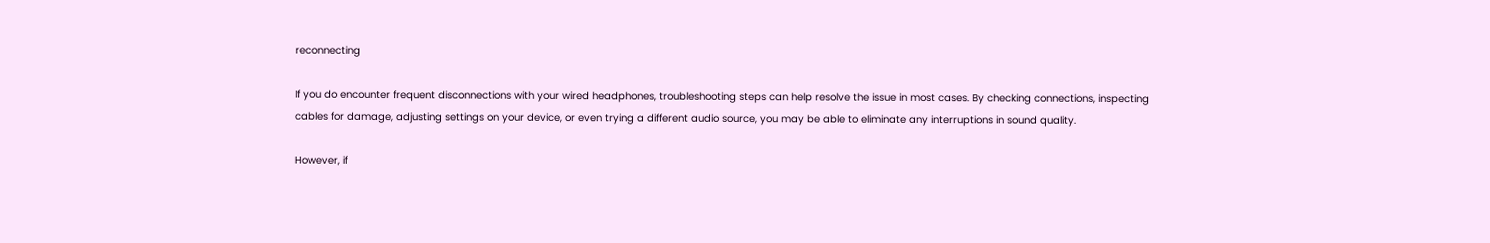reconnecting

If you do encounter frequent disconnections with your wired headphones, troubleshooting steps can help resolve the issue in most cases. By checking connections, inspecting cables for damage, adjusting settings on your device, or even trying a different audio source, you may be able to eliminate any interruptions in sound quality.

However, if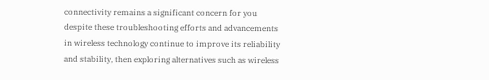connectivity remains a significant concern for you despite these troubleshooting efforts and advancements in wireless technology continue to improve its reliability and stability, then exploring alternatives such as wireless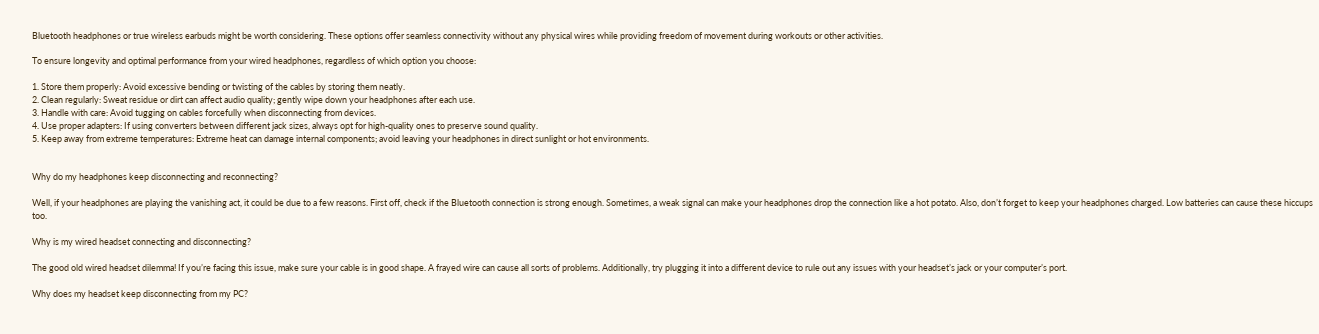Bluetooth headphones or true wireless earbuds might be worth considering. These options offer seamless connectivity without any physical wires while providing freedom of movement during workouts or other activities.

To ensure longevity and optimal performance from your wired headphones, regardless of which option you choose:

1. Store them properly: Avoid excessive bending or twisting of the cables by storing them neatly.
2. Clean regularly: Sweat residue or dirt can affect audio quality; gently wipe down your headphones after each use.
3. Handle with care: Avoid tugging on cables forcefully when disconnecting from devices.
4. Use proper adapters: If using converters between different jack sizes, always opt for high-quality ones to preserve sound quality.
5. Keep away from extreme temperatures: Extreme heat can damage internal components; avoid leaving your headphones in direct sunlight or hot environments.


Why do my headphones keep disconnecting and reconnecting?

Well, if your headphones are playing the vanishing act, it could be due to a few reasons. First off, check if the Bluetooth connection is strong enough. Sometimes, a weak signal can make your headphones drop the connection like a hot potato. Also, don’t forget to keep your headphones charged. Low batteries can cause these hiccups too.

Why is my wired headset connecting and disconnecting?

The good old wired headset dilemma! If you’re facing this issue, make sure your cable is in good shape. A frayed wire can cause all sorts of problems. Additionally, try plugging it into a different device to rule out any issues with your headset’s jack or your computer’s port.

Why does my headset keep disconnecting from my PC?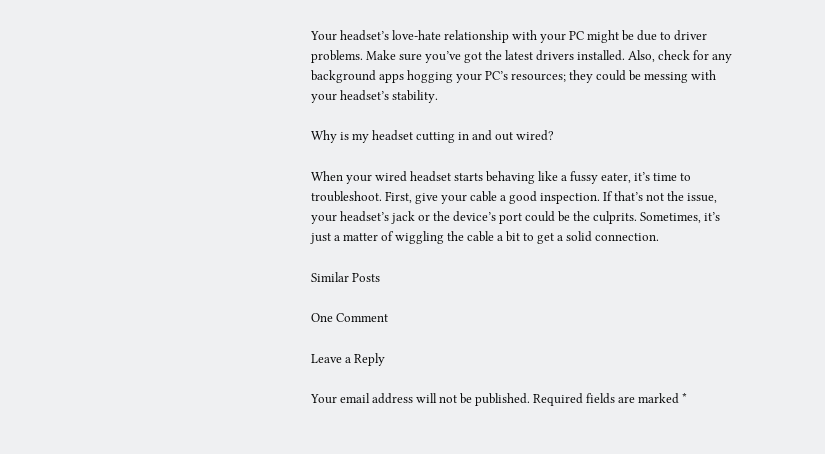Your headset’s love-hate relationship with your PC might be due to driver problems. Make sure you’ve got the latest drivers installed. Also, check for any background apps hogging your PC’s resources; they could be messing with your headset’s stability.

Why is my headset cutting in and out wired?

When your wired headset starts behaving like a fussy eater, it’s time to troubleshoot. First, give your cable a good inspection. If that’s not the issue, your headset’s jack or the device’s port could be the culprits. Sometimes, it’s just a matter of wiggling the cable a bit to get a solid connection.

Similar Posts

One Comment

Leave a Reply

Your email address will not be published. Required fields are marked *